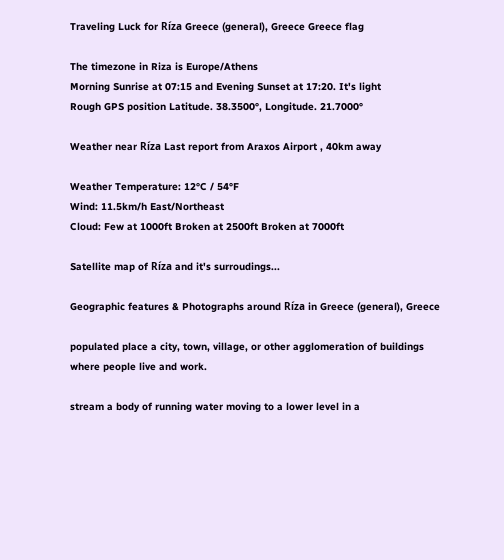Traveling Luck for Ríza Greece (general), Greece Greece flag

The timezone in Riza is Europe/Athens
Morning Sunrise at 07:15 and Evening Sunset at 17:20. It's light
Rough GPS position Latitude. 38.3500°, Longitude. 21.7000°

Weather near Ríza Last report from Araxos Airport , 40km away

Weather Temperature: 12°C / 54°F
Wind: 11.5km/h East/Northeast
Cloud: Few at 1000ft Broken at 2500ft Broken at 7000ft

Satellite map of Ríza and it's surroudings...

Geographic features & Photographs around Ríza in Greece (general), Greece

populated place a city, town, village, or other agglomeration of buildings where people live and work.

stream a body of running water moving to a lower level in a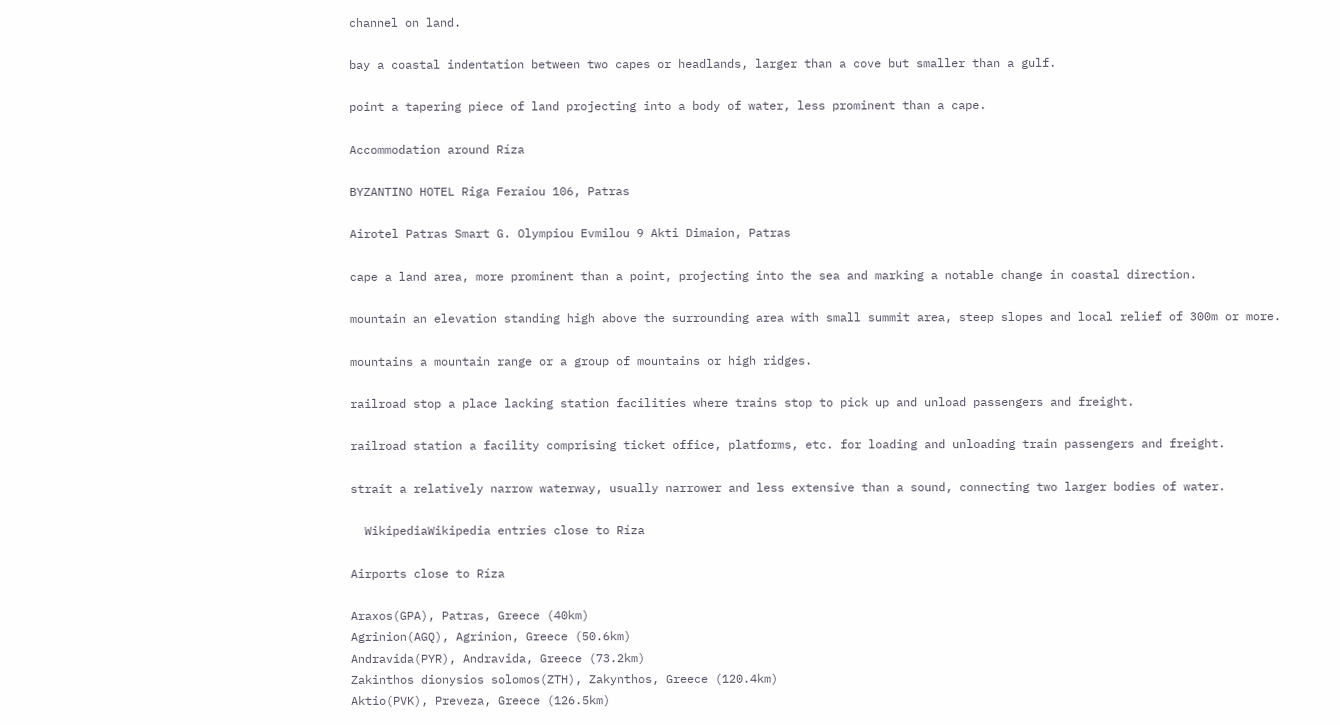channel on land.

bay a coastal indentation between two capes or headlands, larger than a cove but smaller than a gulf.

point a tapering piece of land projecting into a body of water, less prominent than a cape.

Accommodation around Ríza

BYZANTINO HOTEL Riga Feraiou 106, Patras

Airotel Patras Smart G. Olympiou Evmilou 9 Akti Dimaion, Patras

cape a land area, more prominent than a point, projecting into the sea and marking a notable change in coastal direction.

mountain an elevation standing high above the surrounding area with small summit area, steep slopes and local relief of 300m or more.

mountains a mountain range or a group of mountains or high ridges.

railroad stop a place lacking station facilities where trains stop to pick up and unload passengers and freight.

railroad station a facility comprising ticket office, platforms, etc. for loading and unloading train passengers and freight.

strait a relatively narrow waterway, usually narrower and less extensive than a sound, connecting two larger bodies of water.

  WikipediaWikipedia entries close to Ríza

Airports close to Ríza

Araxos(GPA), Patras, Greece (40km)
Agrinion(AGQ), Agrinion, Greece (50.6km)
Andravida(PYR), Andravida, Greece (73.2km)
Zakinthos dionysios solomos(ZTH), Zakynthos, Greece (120.4km)
Aktio(PVK), Preveza, Greece (126.5km)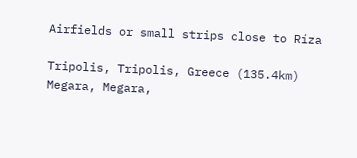Airfields or small strips close to Ríza

Tripolis, Tripolis, Greece (135.4km)
Megara, Megara,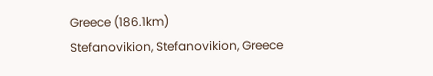Greece (186.1km)
Stefanovikion, Stefanovikion, Greece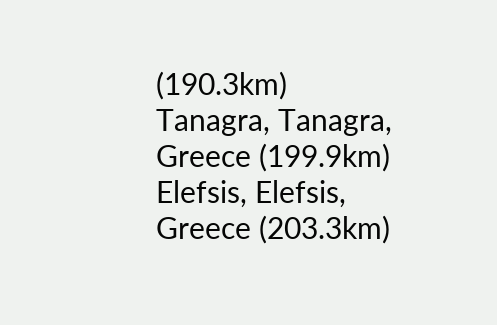(190.3km)
Tanagra, Tanagra, Greece (199.9km)
Elefsis, Elefsis, Greece (203.3km)